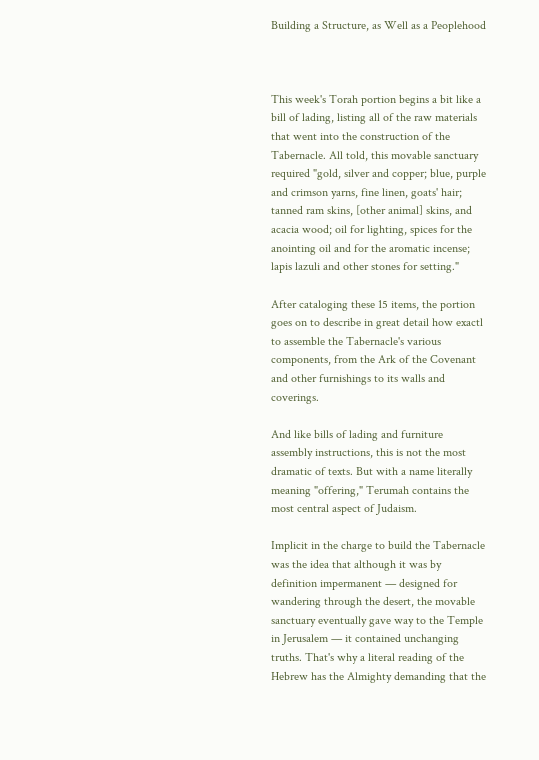Building a Structure, as Well as a Peoplehood



This week's Torah portion begins a bit like a bill of lading, listing all of the raw materials that went into the construction of the Tabernacle. All told, this movable sanctuary required "gold, silver and copper; blue, purple and crimson yarns, fine linen, goats' hair; tanned ram skins, [other animal] skins, and acacia wood; oil for lighting, spices for the anointing oil and for the aromatic incense; lapis lazuli and other stones for setting."

After cataloging these 15 items, the portion goes on to describe in great detail how exactl to assemble the Tabernacle's various components, from the Ark of the Covenant and other furnishings to its walls and coverings.

And like bills of lading and furniture assembly instructions, this is not the most dramatic of texts. But with a name literally meaning "offering," Terumah contains the most central aspect of Judaism.

Implicit in the charge to build the Tabernacle was the idea that although it was by definition impermanent — designed for wandering through the desert, the movable sanctuary eventually gave way to the Temple in Jerusalem — it contained unchanging truths. That's why a literal reading of the Hebrew has the Almighty demanding that the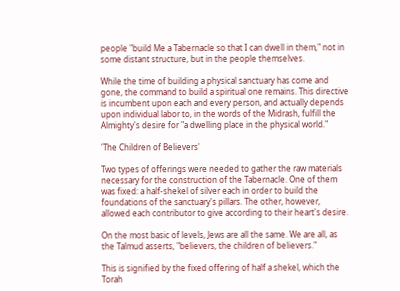people "build Me a Tabernacle so that I can dwell in them," not in some distant structure, but in the people themselves.

While the time of building a physical sanctuary has come and gone, the command to build a spiritual one remains. This directive is incumbent upon each and every person, and actually depends upon individual labor to, in the words of the Midrash, fulfill the Almighty's desire for "a dwelling place in the physical world."

'The Children of Believers'

Two types of offerings were needed to gather the raw materials necessary for the construction of the Tabernacle. One of them was fixed: a half-shekel of silver each in order to build the foundations of the sanctuary's pillars. The other, however, allowed each contributor to give according to their heart's desire.

On the most basic of levels, Jews are all the same. We are all, as the Talmud asserts, "believers, the children of believers."

This is signified by the fixed offering of half a shekel, which the Torah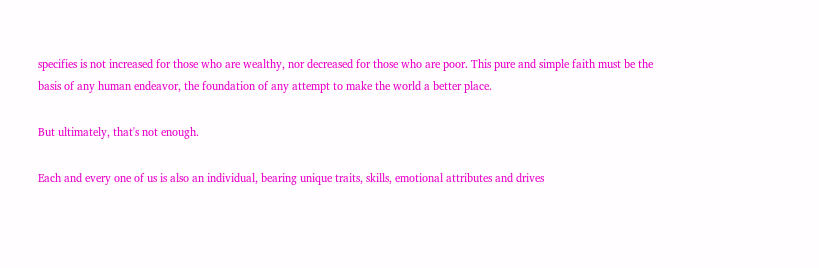specifies is not increased for those who are wealthy, nor decreased for those who are poor. This pure and simple faith must be the basis of any human endeavor, the foundation of any attempt to make the world a better place.

But ultimately, that's not enough.

Each and every one of us is also an individual, bearing unique traits, skills, emotional attributes and drives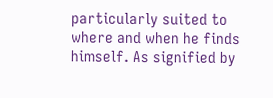particularly suited to where and when he finds himself. As signified by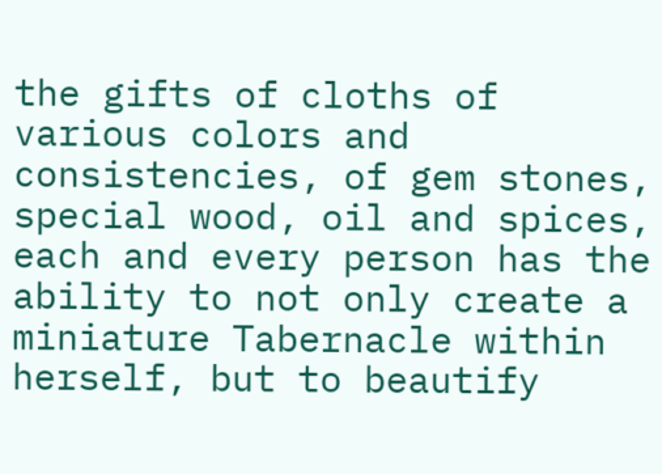the gifts of cloths of various colors and consistencies, of gem stones, special wood, oil and spices, each and every person has the ability to not only create a miniature Tabernacle within herself, but to beautify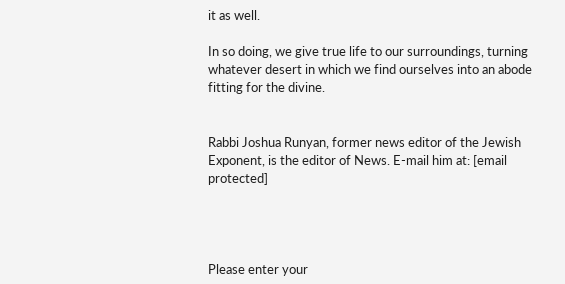it as well.

In so doing, we give true life to our surroundings, turning whatever desert in which we find ourselves into an abode fitting for the divine.


Rabbi Joshua Runyan, former news editor of the Jewish Exponent, is the editor of News. E-mail him at: [email protected]




Please enter your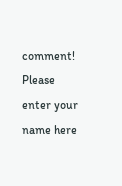comment!
Please enter your name here